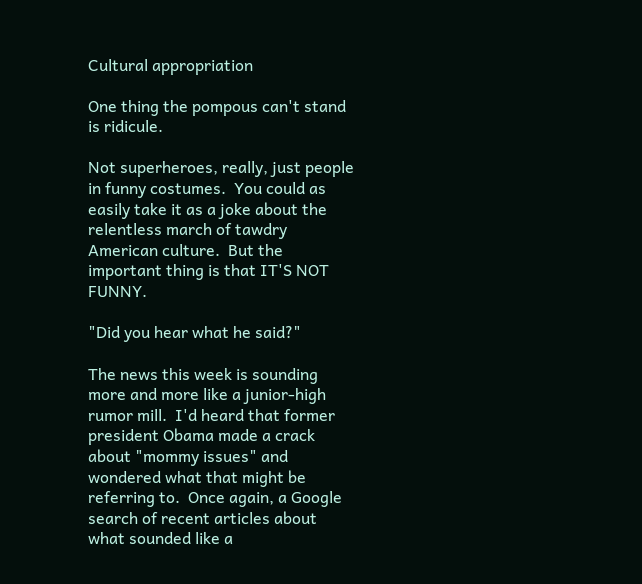Cultural appropriation

One thing the pompous can't stand is ridicule.

Not superheroes, really, just people in funny costumes.  You could as easily take it as a joke about the relentless march of tawdry American culture.  But the important thing is that IT'S NOT FUNNY.

"Did you hear what he said?"

The news this week is sounding more and more like a junior-high rumor mill.  I'd heard that former president Obama made a crack about "mommy issues" and wondered what that might be referring to.  Once again, a Google search of recent articles about what sounded like a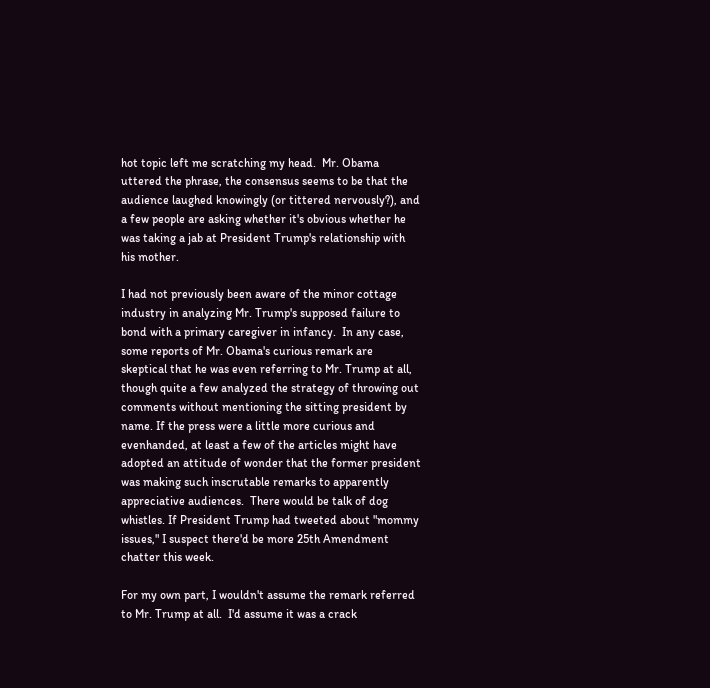hot topic left me scratching my head.  Mr. Obama uttered the phrase, the consensus seems to be that the audience laughed knowingly (or tittered nervously?), and a few people are asking whether it's obvious whether he was taking a jab at President Trump's relationship with his mother.

I had not previously been aware of the minor cottage industry in analyzing Mr. Trump's supposed failure to bond with a primary caregiver in infancy.  In any case, some reports of Mr. Obama's curious remark are skeptical that he was even referring to Mr. Trump at all, though quite a few analyzed the strategy of throwing out comments without mentioning the sitting president by name. If the press were a little more curious and evenhanded, at least a few of the articles might have adopted an attitude of wonder that the former president was making such inscrutable remarks to apparently appreciative audiences.  There would be talk of dog whistles. If President Trump had tweeted about "mommy issues," I suspect there'd be more 25th Amendment chatter this week.

For my own part, I wouldn't assume the remark referred to Mr. Trump at all.  I'd assume it was a crack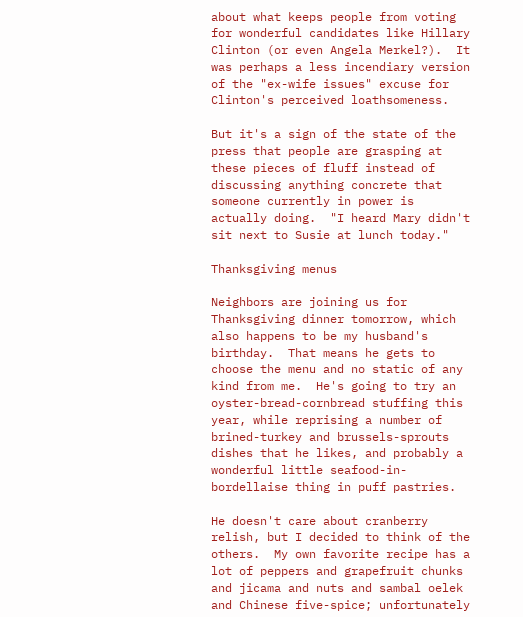about what keeps people from voting for wonderful candidates like Hillary Clinton (or even Angela Merkel?).  It was perhaps a less incendiary version of the "ex-wife issues" excuse for Clinton's perceived loathsomeness.

But it's a sign of the state of the press that people are grasping at these pieces of fluff instead of discussing anything concrete that someone currently in power is actually doing.  "I heard Mary didn't sit next to Susie at lunch today."

Thanksgiving menus

Neighbors are joining us for Thanksgiving dinner tomorrow, which also happens to be my husband's birthday.  That means he gets to choose the menu and no static of any kind from me.  He's going to try an oyster-bread-cornbread stuffing this year, while reprising a number of brined-turkey and brussels-sprouts dishes that he likes, and probably a wonderful little seafood-in-bordellaise thing in puff pastries.

He doesn't care about cranberry relish, but I decided to think of the others.  My own favorite recipe has a lot of peppers and grapefruit chunks and jicama and nuts and sambal oelek and Chinese five-spice; unfortunately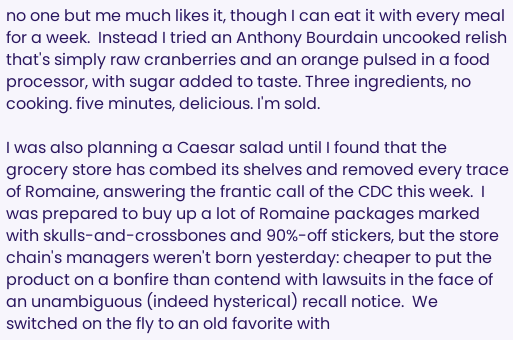no one but me much likes it, though I can eat it with every meal for a week.  Instead I tried an Anthony Bourdain uncooked relish that's simply raw cranberries and an orange pulsed in a food processor, with sugar added to taste. Three ingredients, no cooking. five minutes, delicious. I'm sold.

I was also planning a Caesar salad until I found that the grocery store has combed its shelves and removed every trace of Romaine, answering the frantic call of the CDC this week.  I was prepared to buy up a lot of Romaine packages marked with skulls-and-crossbones and 90%-off stickers, but the store chain's managers weren't born yesterday: cheaper to put the product on a bonfire than contend with lawsuits in the face of an unambiguous (indeed hysterical) recall notice.  We switched on the fly to an old favorite with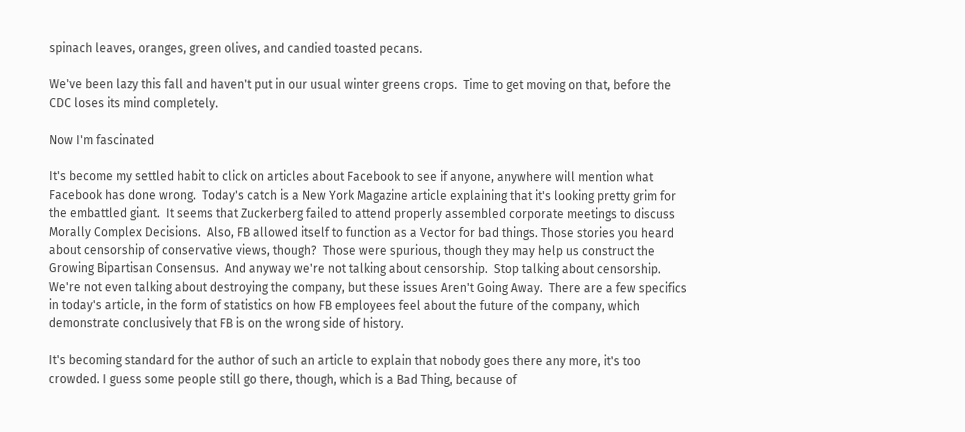spinach leaves, oranges, green olives, and candied toasted pecans.

We've been lazy this fall and haven't put in our usual winter greens crops.  Time to get moving on that, before the CDC loses its mind completely.

Now I'm fascinated

It's become my settled habit to click on articles about Facebook to see if anyone, anywhere will mention what Facebook has done wrong.  Today's catch is a New York Magazine article explaining that it's looking pretty grim for the embattled giant.  It seems that Zuckerberg failed to attend properly assembled corporate meetings to discuss Morally Complex Decisions.  Also, FB allowed itself to function as a Vector for bad things. Those stories you heard about censorship of conservative views, though?  Those were spurious, though they may help us construct the Growing Bipartisan Consensus.  And anyway we're not talking about censorship.  Stop talking about censorship. We're not even talking about destroying the company, but these issues Aren't Going Away.  There are a few specifics in today's article, in the form of statistics on how FB employees feel about the future of the company, which demonstrate conclusively that FB is on the wrong side of history.

It's becoming standard for the author of such an article to explain that nobody goes there any more, it's too crowded. I guess some people still go there, though, which is a Bad Thing, because of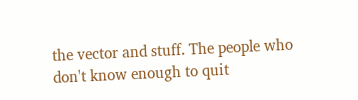the vector and stuff. The people who don't know enough to quit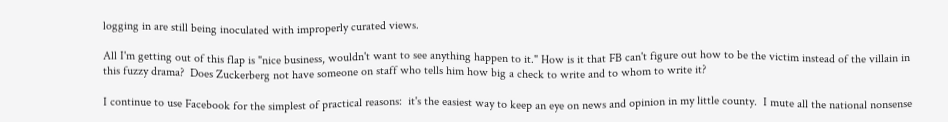logging in are still being inoculated with improperly curated views.

All I'm getting out of this flap is "nice business, wouldn't want to see anything happen to it." How is it that FB can't figure out how to be the victim instead of the villain in this fuzzy drama?  Does Zuckerberg not have someone on staff who tells him how big a check to write and to whom to write it?

I continue to use Facebook for the simplest of practical reasons:  it's the easiest way to keep an eye on news and opinion in my little county.  I mute all the national nonsense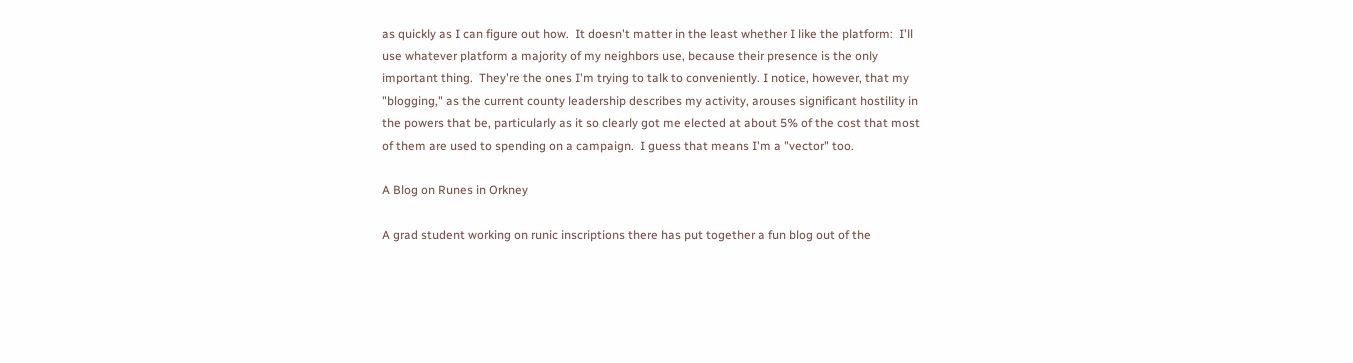as quickly as I can figure out how.  It doesn't matter in the least whether I like the platform:  I'll use whatever platform a majority of my neighbors use, because their presence is the only important thing.  They're the ones I'm trying to talk to conveniently. I notice, however, that my "blogging," as the current county leadership describes my activity, arouses significant hostility in the powers that be, particularly as it so clearly got me elected at about 5% of the cost that most of them are used to spending on a campaign.  I guess that means I'm a "vector" too.

A Blog on Runes in Orkney

A grad student working on runic inscriptions there has put together a fun blog out of the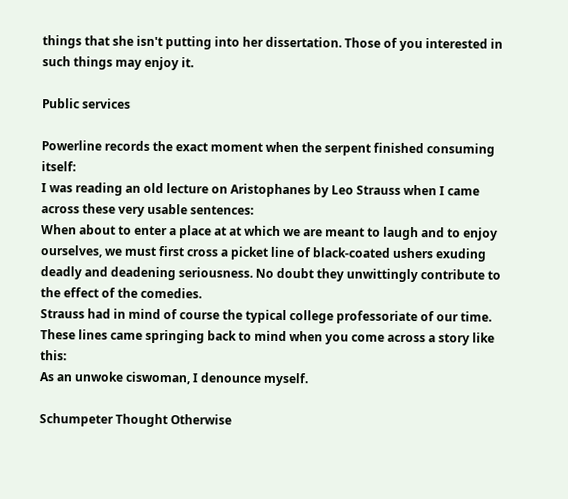things that she isn't putting into her dissertation. Those of you interested in such things may enjoy it.

Public services

Powerline records the exact moment when the serpent finished consuming itself:
I was reading an old lecture on Aristophanes by Leo Strauss when I came across these very usable sentences:
When about to enter a place at at which we are meant to laugh and to enjoy ourselves, we must first cross a picket line of black-coated ushers exuding deadly and deadening seriousness. No doubt they unwittingly contribute to the effect of the comedies.
Strauss had in mind of course the typical college professoriate of our time. These lines came springing back to mind when you come across a story like this:
As an unwoke ciswoman, I denounce myself.

Schumpeter Thought Otherwise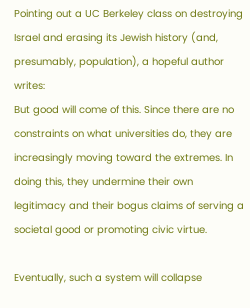Pointing out a UC Berkeley class on destroying Israel and erasing its Jewish history (and, presumably, population), a hopeful author writes:
But good will come of this. Since there are no constraints on what universities do, they are increasingly moving toward the extremes. In doing this, they undermine their own legitimacy and their bogus claims of serving a societal good or promoting civic virtue.

Eventually, such a system will collapse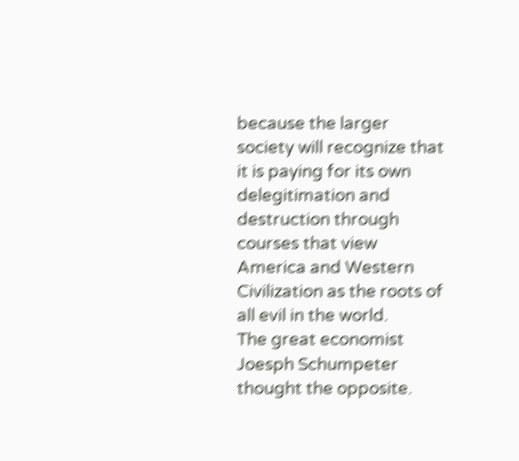because the larger society will recognize that it is paying for its own delegitimation and destruction through courses that view America and Western Civilization as the roots of all evil in the world.
The great economist Joesph Schumpeter thought the opposite.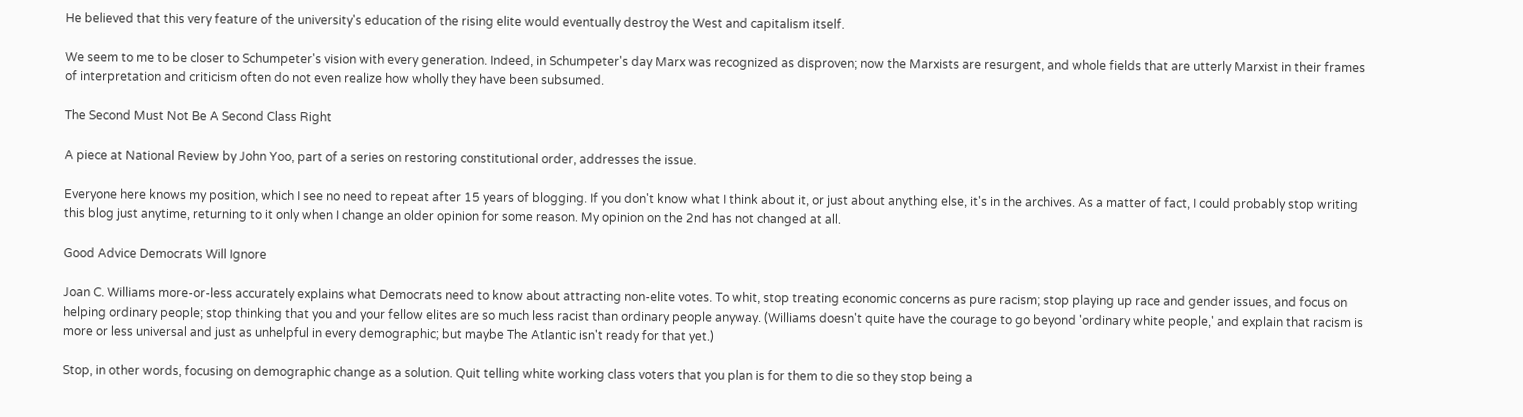He believed that this very feature of the university's education of the rising elite would eventually destroy the West and capitalism itself.

We seem to me to be closer to Schumpeter's vision with every generation. Indeed, in Schumpeter's day Marx was recognized as disproven; now the Marxists are resurgent, and whole fields that are utterly Marxist in their frames of interpretation and criticism often do not even realize how wholly they have been subsumed.

The Second Must Not Be A Second Class Right

A piece at National Review by John Yoo, part of a series on restoring constitutional order, addresses the issue.

Everyone here knows my position, which I see no need to repeat after 15 years of blogging. If you don't know what I think about it, or just about anything else, it's in the archives. As a matter of fact, I could probably stop writing this blog just anytime, returning to it only when I change an older opinion for some reason. My opinion on the 2nd has not changed at all.

Good Advice Democrats Will Ignore

Joan C. Williams more-or-less accurately explains what Democrats need to know about attracting non-elite votes. To whit, stop treating economic concerns as pure racism; stop playing up race and gender issues, and focus on helping ordinary people; stop thinking that you and your fellow elites are so much less racist than ordinary people anyway. (Williams doesn't quite have the courage to go beyond 'ordinary white people,' and explain that racism is more or less universal and just as unhelpful in every demographic; but maybe The Atlantic isn't ready for that yet.)

Stop, in other words, focusing on demographic change as a solution. Quit telling white working class voters that you plan is for them to die so they stop being a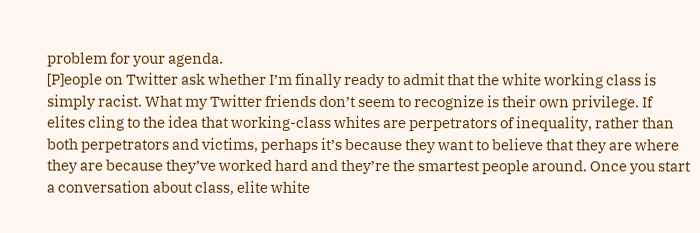problem for your agenda.
[P]eople on Twitter ask whether I’m finally ready to admit that the white working class is simply racist. What my Twitter friends don’t seem to recognize is their own privilege. If elites cling to the idea that working-class whites are perpetrators of inequality, rather than both perpetrators and victims, perhaps it’s because they want to believe that they are where they are because they’ve worked hard and they’re the smartest people around. Once you start a conversation about class, elite white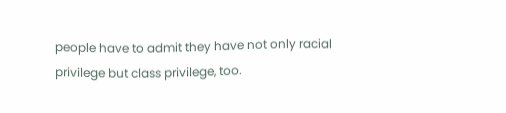people have to admit they have not only racial privilege but class privilege, too.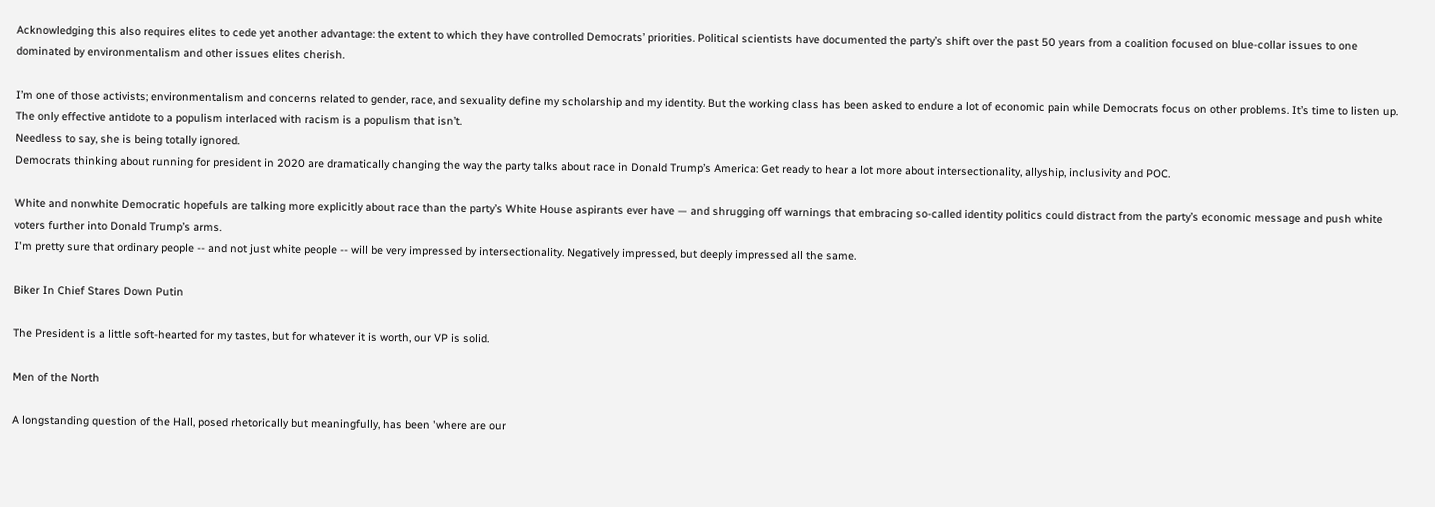Acknowledging this also requires elites to cede yet another advantage: the extent to which they have controlled Democrats’ priorities. Political scientists have documented the party’s shift over the past 50 years from a coalition focused on blue-collar issues to one dominated by environmentalism and other issues elites cherish.

I’m one of those activists; environmentalism and concerns related to gender, race, and sexuality define my scholarship and my identity. But the working class has been asked to endure a lot of economic pain while Democrats focus on other problems. It’s time to listen up. The only effective antidote to a populism interlaced with racism is a populism that isn’t.
Needless to say, she is being totally ignored.
Democrats thinking about running for president in 2020 are dramatically changing the way the party talks about race in Donald Trump’s America: Get ready to hear a lot more about intersectionality, allyship, inclusivity and POC.

White and nonwhite Democratic hopefuls are talking more explicitly about race than the party’s White House aspirants ever have — and shrugging off warnings that embracing so-called identity politics could distract from the party’s economic message and push white voters further into Donald Trump’s arms.
I'm pretty sure that ordinary people -- and not just white people -- will be very impressed by intersectionality. Negatively impressed, but deeply impressed all the same.

Biker In Chief Stares Down Putin

The President is a little soft-hearted for my tastes, but for whatever it is worth, our VP is solid.

Men of the North

A longstanding question of the Hall, posed rhetorically but meaningfully, has been 'where are our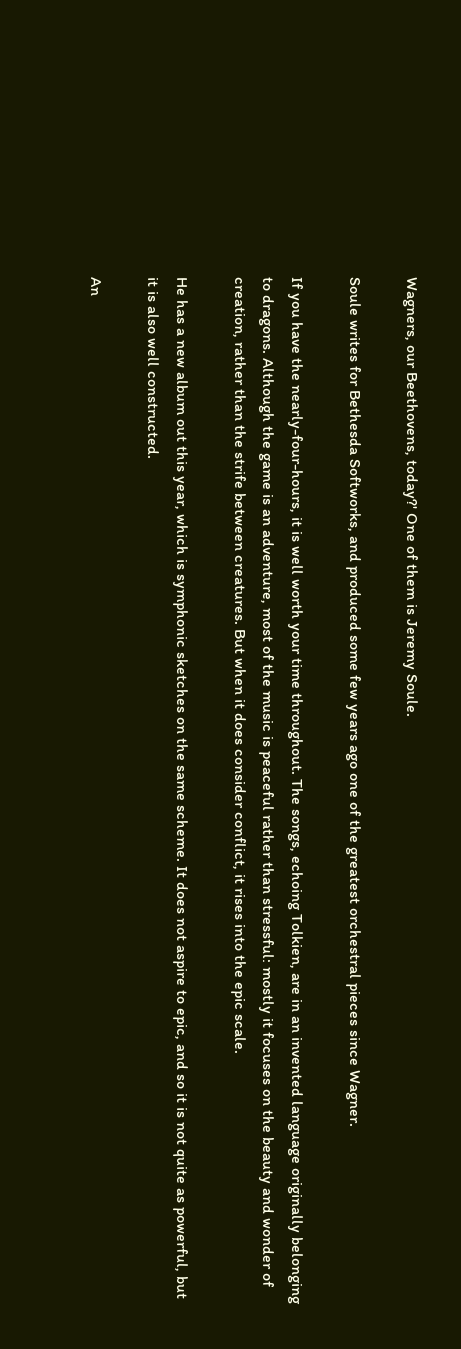Wagners, our Beethovens, today?' One of them is Jeremy Soule.

Soule writes for Bethesda Softworks, and produced some few years ago one of the greatest orchestral pieces since Wagner.

If you have the nearly-four-hours, it is well worth your time throughout. The songs, echoing Tolkien, are in an invented language originally belonging to dragons. Although the game is an adventure, most of the music is peaceful rather than stressful: mostly it focuses on the beauty and wonder of creation, rather than the strife between creatures. But when it does consider conflict, it rises into the epic scale.

He has a new album out this year, which is symphonic sketches on the same scheme. It does not aspire to epic, and so it is not quite as powerful, but it is also well constructed.

An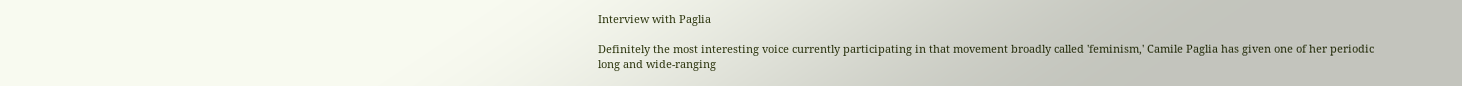Interview with Paglia

Definitely the most interesting voice currently participating in that movement broadly called 'feminism,' Camile Paglia has given one of her periodic long and wide-ranging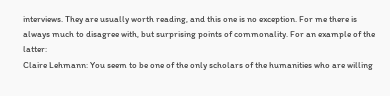interviews. They are usually worth reading, and this one is no exception. For me there is always much to disagree with, but surprising points of commonality. For an example of the latter:
Claire Lehmann: You seem to be one of the only scholars of the humanities who are willing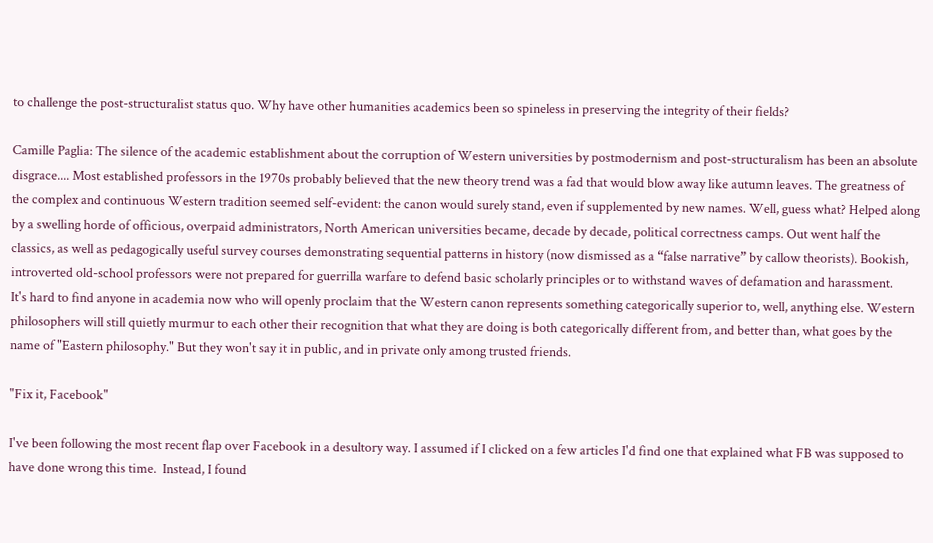to challenge the post-structuralist status quo. Why have other humanities academics been so spineless in preserving the integrity of their fields?

Camille Paglia: The silence of the academic establishment about the corruption of Western universities by postmodernism and post-structuralism has been an absolute disgrace.... Most established professors in the 1970s probably believed that the new theory trend was a fad that would blow away like autumn leaves. The greatness of the complex and continuous Western tradition seemed self-evident: the canon would surely stand, even if supplemented by new names. Well, guess what? Helped along by a swelling horde of officious, overpaid administrators, North American universities became, decade by decade, political correctness camps. Out went half the classics, as well as pedagogically useful survey courses demonstrating sequential patterns in history (now dismissed as a “false narrative” by callow theorists). Bookish, introverted old-school professors were not prepared for guerrilla warfare to defend basic scholarly principles or to withstand waves of defamation and harassment.
It's hard to find anyone in academia now who will openly proclaim that the Western canon represents something categorically superior to, well, anything else. Western philosophers will still quietly murmur to each other their recognition that what they are doing is both categorically different from, and better than, what goes by the name of "Eastern philosophy." But they won't say it in public, and in private only among trusted friends.

"Fix it, Facebook"

I've been following the most recent flap over Facebook in a desultory way. I assumed if I clicked on a few articles I'd find one that explained what FB was supposed to have done wrong this time.  Instead, I found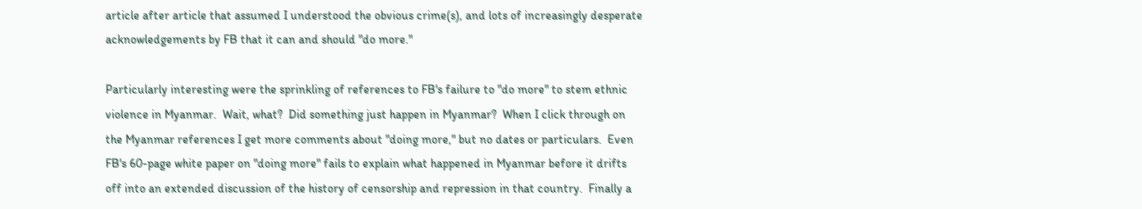article after article that assumed I understood the obvious crime(s), and lots of increasingly desperate acknowledgements by FB that it can and should "do more."

Particularly interesting were the sprinkling of references to FB's failure to "do more" to stem ethnic violence in Myanmar.  Wait, what?  Did something just happen in Myanmar?  When I click through on the Myanmar references I get more comments about "doing more," but no dates or particulars.  Even FB's 60-page white paper on "doing more" fails to explain what happened in Myanmar before it drifts off into an extended discussion of the history of censorship and repression in that country.  Finally a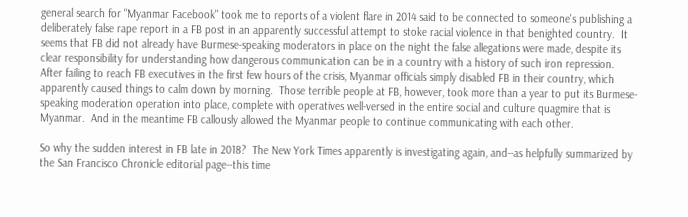general search for "Myanmar Facebook" took me to reports of a violent flare in 2014 said to be connected to someone's publishing a deliberately false rape report in a FB post in an apparently successful attempt to stoke racial violence in that benighted country.  It seems that FB did not already have Burmese-speaking moderators in place on the night the false allegations were made, despite its clear responsibility for understanding how dangerous communication can be in a country with a history of such iron repression.  After failing to reach FB executives in the first few hours of the crisis, Myanmar officials simply disabled FB in their country, which apparently caused things to calm down by morning.  Those terrible people at FB, however, took more than a year to put its Burmese-speaking moderation operation into place, complete with operatives well-versed in the entire social and culture quagmire that is Myanmar.  And in the meantime FB callously allowed the Myanmar people to continue communicating with each other.

So why the sudden interest in FB late in 2018?  The New York Times apparently is investigating again, and--as helpfully summarized by the San Francisco Chronicle editorial page--this time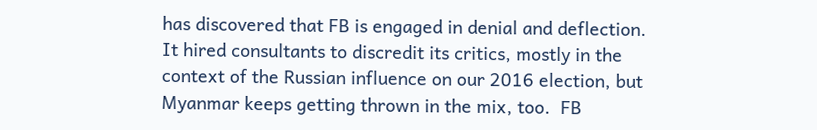has discovered that FB is engaged in denial and deflection.  It hired consultants to discredit its critics, mostly in the context of the Russian influence on our 2016 election, but Myanmar keeps getting thrown in the mix, too.  FB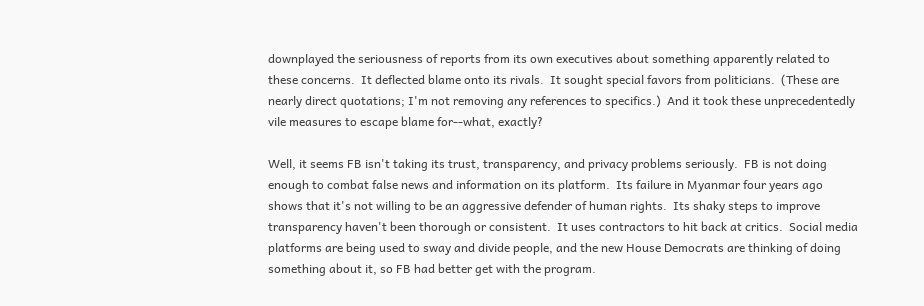downplayed the seriousness of reports from its own executives about something apparently related to these concerns.  It deflected blame onto its rivals.  It sought special favors from politicians.  (These are nearly direct quotations; I'm not removing any references to specifics.)  And it took these unprecedentedly vile measures to escape blame for--what, exactly?

Well, it seems FB isn't taking its trust, transparency, and privacy problems seriously.  FB is not doing enough to combat false news and information on its platform.  Its failure in Myanmar four years ago shows that it's not willing to be an aggressive defender of human rights.  Its shaky steps to improve transparency haven't been thorough or consistent.  It uses contractors to hit back at critics.  Social media platforms are being used to sway and divide people, and the new House Democrats are thinking of doing something about it, so FB had better get with the program.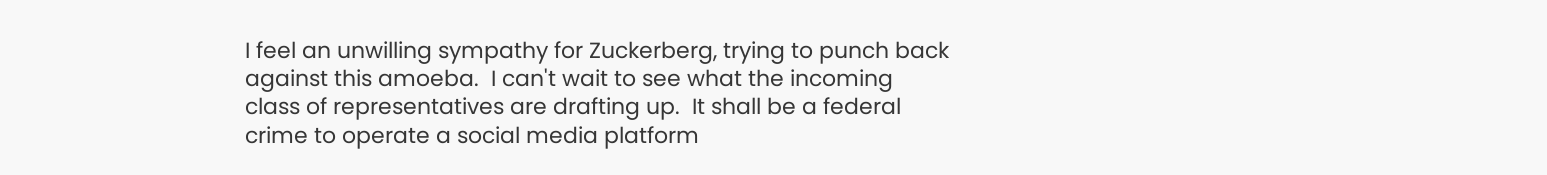I feel an unwilling sympathy for Zuckerberg, trying to punch back against this amoeba.  I can't wait to see what the incoming class of representatives are drafting up.  It shall be a federal crime to operate a social media platform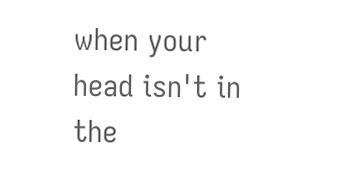when your head isn't in the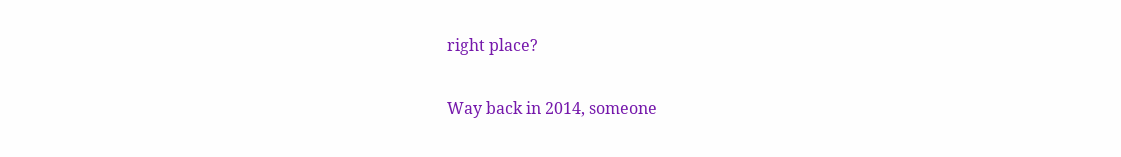right place?

Way back in 2014, someone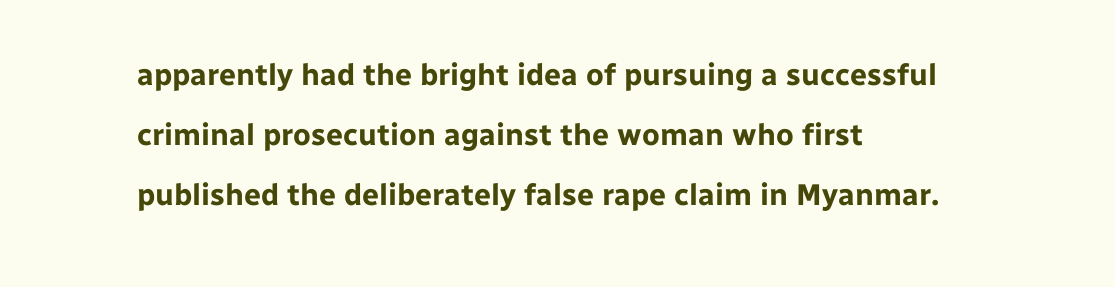apparently had the bright idea of pursuing a successful criminal prosecution against the woman who first published the deliberately false rape claim in Myanmar.